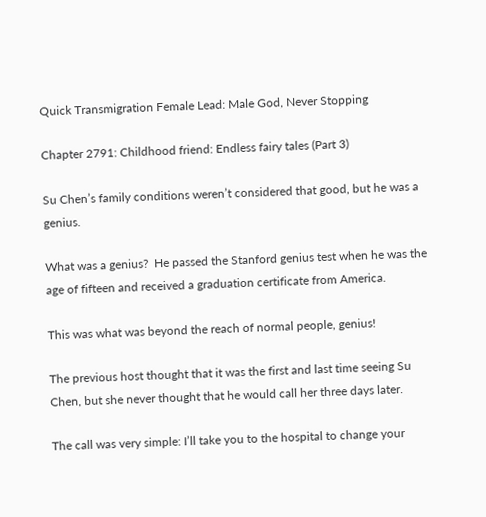Quick Transmigration Female Lead: Male God, Never Stopping

Chapter 2791: Childhood friend: Endless fairy tales (Part 3)

Su Chen’s family conditions weren’t considered that good, but he was a genius.

What was a genius?  He passed the Stanford genius test when he was the age of fifteen and received a graduation certificate from America.

This was what was beyond the reach of normal people, genius!

The previous host thought that it was the first and last time seeing Su Chen, but she never thought that he would call her three days later.

The call was very simple: I’ll take you to the hospital to change your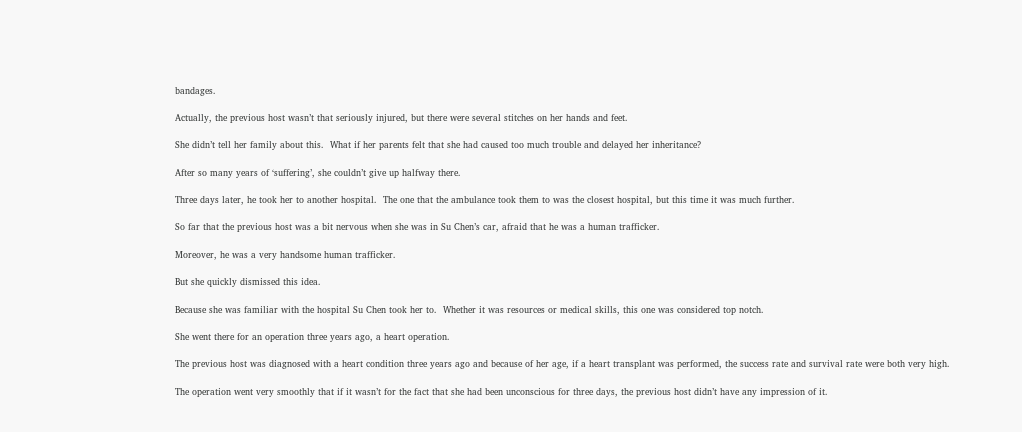bandages.

Actually, the previous host wasn’t that seriously injured, but there were several stitches on her hands and feet.

She didn’t tell her family about this.  What if her parents felt that she had caused too much trouble and delayed her inheritance?

After so many years of ‘suffering’, she couldn’t give up halfway there.

Three days later, he took her to another hospital.  The one that the ambulance took them to was the closest hospital, but this time it was much further.

So far that the previous host was a bit nervous when she was in Su Chen’s car, afraid that he was a human trafficker.

Moreover, he was a very handsome human trafficker.

But she quickly dismissed this idea.

Because she was familiar with the hospital Su Chen took her to.  Whether it was resources or medical skills, this one was considered top notch.

She went there for an operation three years ago, a heart operation.

The previous host was diagnosed with a heart condition three years ago and because of her age, if a heart transplant was performed, the success rate and survival rate were both very high.

The operation went very smoothly that if it wasn’t for the fact that she had been unconscious for three days, the previous host didn’t have any impression of it.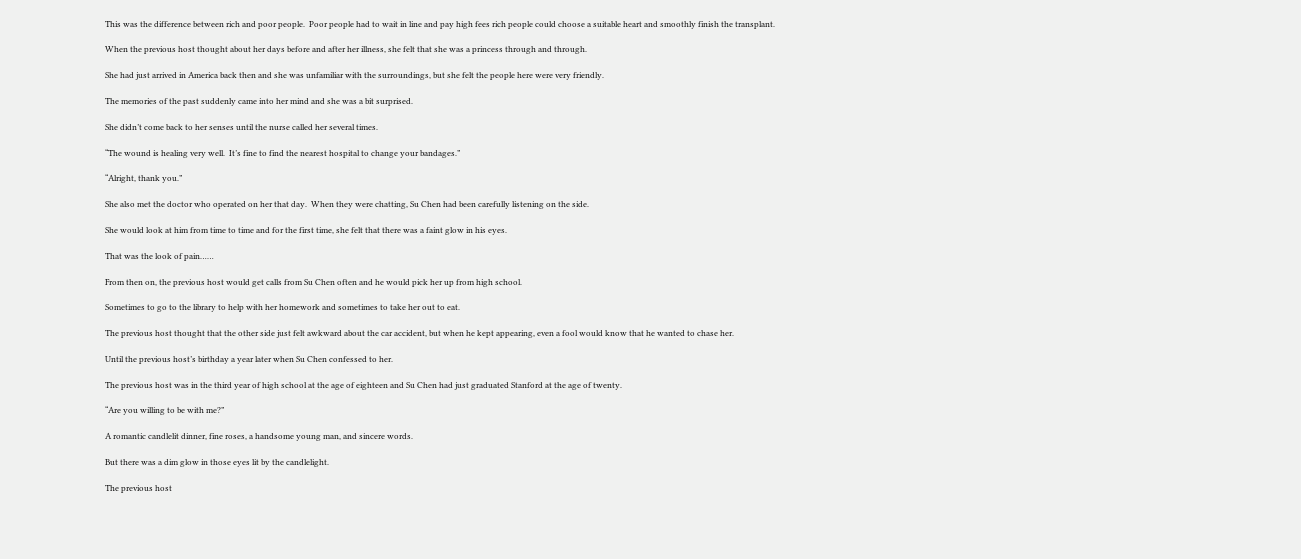This was the difference between rich and poor people.  Poor people had to wait in line and pay high fees rich people could choose a suitable heart and smoothly finish the transplant.

When the previous host thought about her days before and after her illness, she felt that she was a princess through and through.

She had just arrived in America back then and she was unfamiliar with the surroundings, but she felt the people here were very friendly.

The memories of the past suddenly came into her mind and she was a bit surprised.

She didn’t come back to her senses until the nurse called her several times.

“The wound is healing very well.  It’s fine to find the nearest hospital to change your bandages.”

“Alright, thank you.”

She also met the doctor who operated on her that day.  When they were chatting, Su Chen had been carefully listening on the side.

She would look at him from time to time and for the first time, she felt that there was a faint glow in his eyes.

That was the look of pain……

From then on, the previous host would get calls from Su Chen often and he would pick her up from high school.

Sometimes to go to the library to help with her homework and sometimes to take her out to eat.

The previous host thought that the other side just felt awkward about the car accident, but when he kept appearing, even a fool would know that he wanted to chase her.

Until the previous host’s birthday a year later when Su Chen confessed to her.

The previous host was in the third year of high school at the age of eighteen and Su Chen had just graduated Stanford at the age of twenty.

“Are you willing to be with me?”

A romantic candlelit dinner, fine roses, a handsome young man, and sincere words.

But there was a dim glow in those eyes lit by the candlelight.

The previous host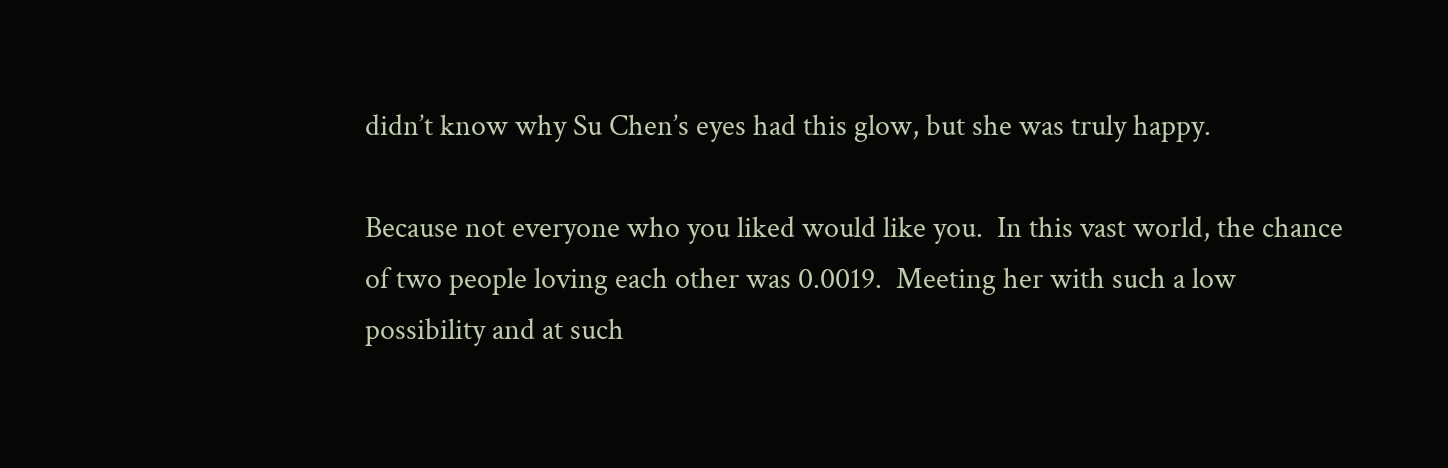didn’t know why Su Chen’s eyes had this glow, but she was truly happy.

Because not everyone who you liked would like you.  In this vast world, the chance of two people loving each other was 0.0019.  Meeting her with such a low possibility and at such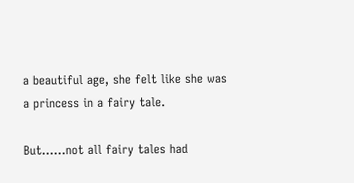a beautiful age, she felt like she was a princess in a fairy tale.

But……not all fairy tales had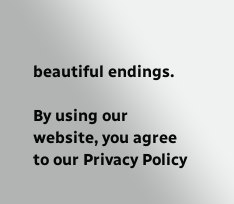beautiful endings.

By using our website, you agree to our Privacy Policy